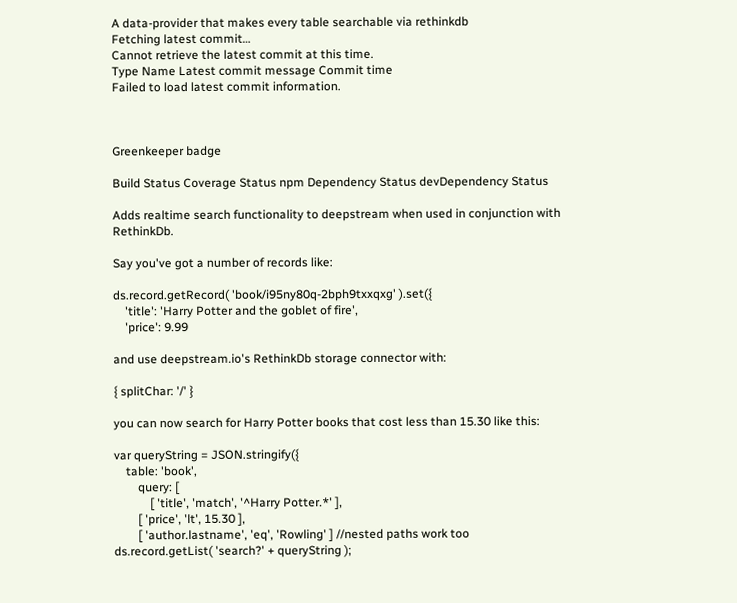A data-provider that makes every table searchable via rethinkdb
Fetching latest commit…
Cannot retrieve the latest commit at this time.
Type Name Latest commit message Commit time
Failed to load latest commit information.



Greenkeeper badge

Build Status Coverage Status npm Dependency Status devDependency Status

Adds realtime search functionality to deepstream when used in conjunction with RethinkDb.

Say you've got a number of records like:

ds.record.getRecord( 'book/i95ny80q-2bph9txxqxg' ).set({
    'title': 'Harry Potter and the goblet of fire',
    'price': 9.99

and use deepstream.io's RethinkDb storage connector with:

{ splitChar: '/' }

you can now search for Harry Potter books that cost less than 15.30 like this:

var queryString = JSON.stringify({
    table: 'book',
        query: [
            [ 'title', 'match', '^Harry Potter.*' ],
        [ 'price', 'lt', 15.30 ],
        [ 'author.lastname', 'eq', 'Rowling' ] //nested paths work too
ds.record.getList( 'search?' + queryString );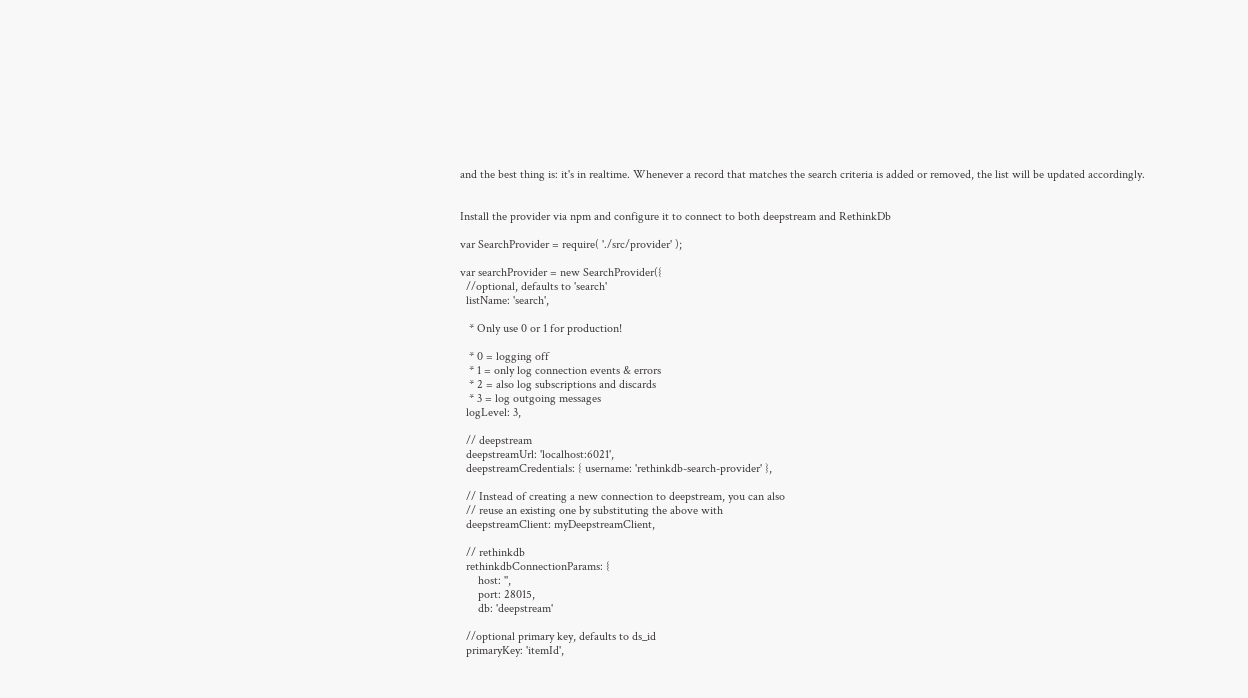and the best thing is: it's in realtime. Whenever a record that matches the search criteria is added or removed, the list will be updated accordingly.


Install the provider via npm and configure it to connect to both deepstream and RethinkDb

var SearchProvider = require( './src/provider' );

var searchProvider = new SearchProvider({
  //optional, defaults to 'search'
  listName: 'search',

   * Only use 0 or 1 for production!

   * 0 = logging off
   * 1 = only log connection events & errors
   * 2 = also log subscriptions and discards
   * 3 = log outgoing messages
  logLevel: 3,

  // deepstream
  deepstreamUrl: 'localhost:6021',
  deepstreamCredentials: { username: 'rethinkdb-search-provider' },

  // Instead of creating a new connection to deepstream, you can also
  // reuse an existing one by substituting the above with
  deepstreamClient: myDeepstreamClient,

  // rethinkdb
  rethinkdbConnectionParams: {
      host: '',
      port: 28015,
      db: 'deepstream'

  //optional primary key, defaults to ds_id
  primaryKey: 'itemId',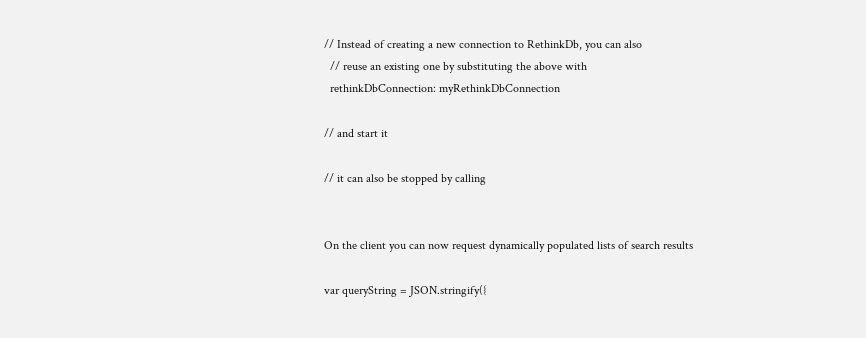// Instead of creating a new connection to RethinkDb, you can also
  // reuse an existing one by substituting the above with
  rethinkDbConnection: myRethinkDbConnection

// and start it

// it can also be stopped by calling


On the client you can now request dynamically populated lists of search results

var queryString = JSON.stringify({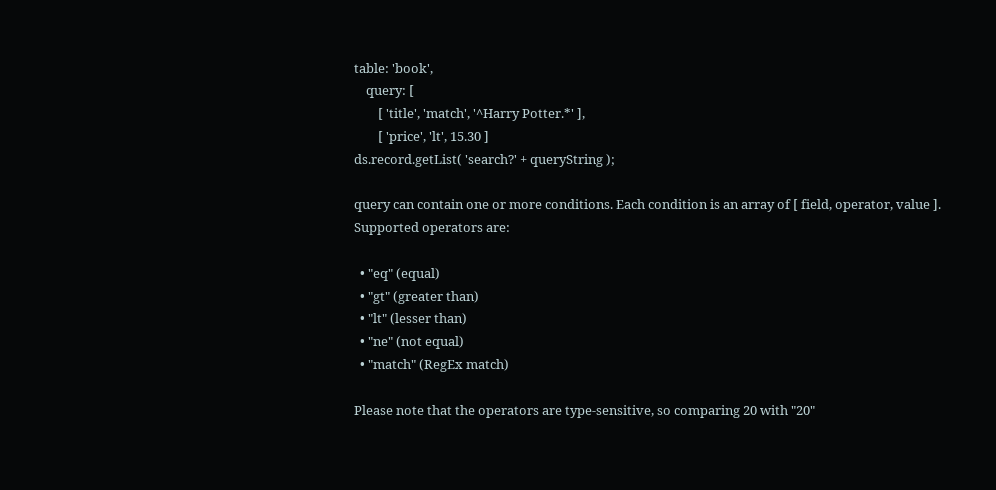table: 'book',
    query: [
        [ 'title', 'match', '^Harry Potter.*' ],
        [ 'price', 'lt', 15.30 ]
ds.record.getList( 'search?' + queryString );

query can contain one or more conditions. Each condition is an array of [ field, operator, value ]. Supported operators are:

  • "eq" (equal)
  • "gt" (greater than)
  • "lt" (lesser than)
  • "ne" (not equal)
  • "match" (RegEx match)

Please note that the operators are type-sensitive, so comparing 20 with "20"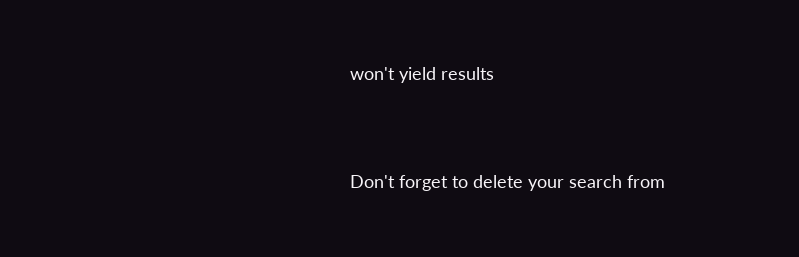won't yield results


Don't forget to delete your search from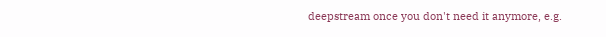deepstream once you don't need it anymore, e.g.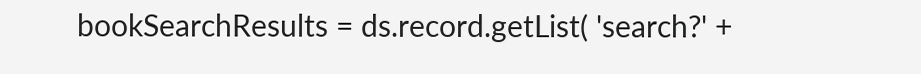bookSearchResults = ds.record.getList( 'search?' +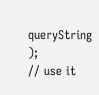queryString );
// use it